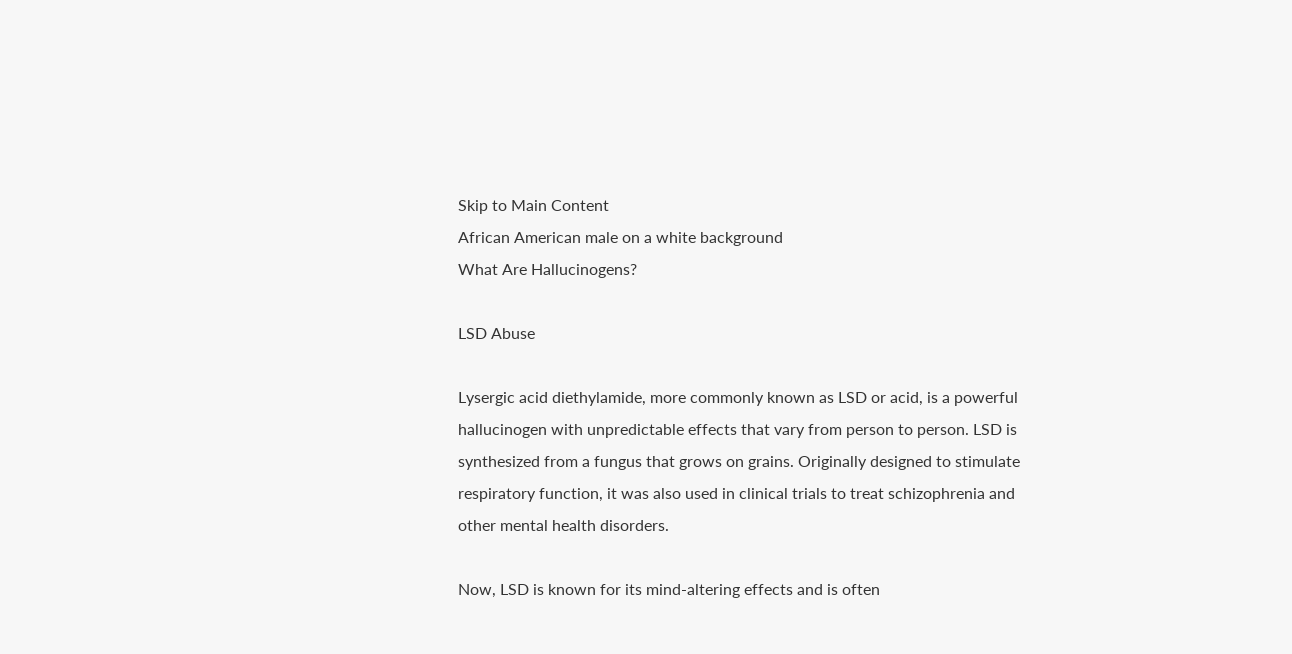Skip to Main Content
African American male on a white background
What Are Hallucinogens?

LSD Abuse

Lysergic acid diethylamide, more commonly known as LSD or acid, is a powerful hallucinogen with unpredictable effects that vary from person to person. LSD is synthesized from a fungus that grows on grains. Originally designed to stimulate respiratory function, it was also used in clinical trials to treat schizophrenia and other mental health disorders.

Now, LSD is known for its mind-altering effects and is often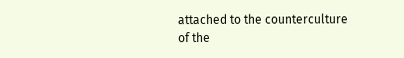attached to the counterculture of the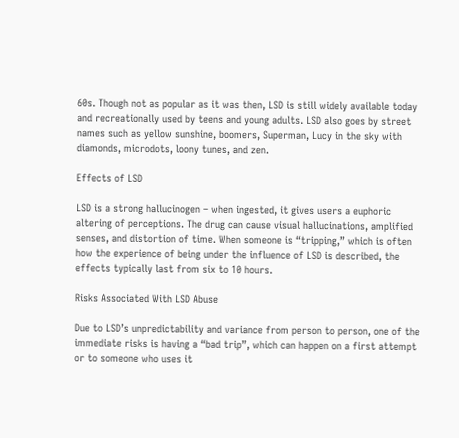60s. Though not as popular as it was then, LSD is still widely available today and recreationally used by teens and young adults. LSD also goes by street names such as yellow sunshine, boomers, Superman, Lucy in the sky with diamonds, microdots, loony tunes, and zen.

Effects of LSD

LSD is a strong hallucinogen – when ingested, it gives users a euphoric altering of perceptions. The drug can cause visual hallucinations, amplified senses, and distortion of time. When someone is “tripping,” which is often how the experience of being under the influence of LSD is described, the effects typically last from six to 10 hours.

Risks Associated With LSD Abuse

Due to LSD’s unpredictability and variance from person to person, one of the immediate risks is having a “bad trip”, which can happen on a first attempt or to someone who uses it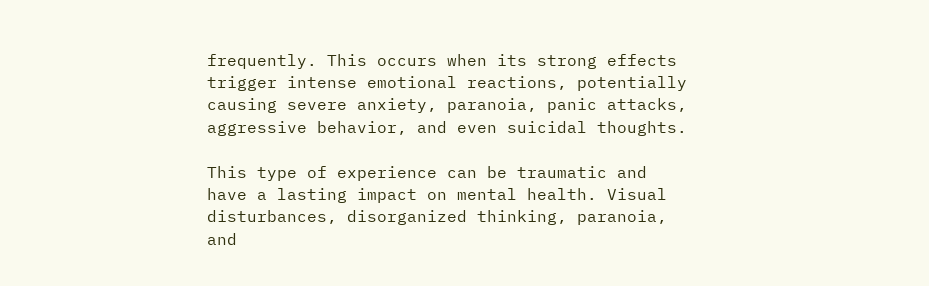frequently. This occurs when its strong effects trigger intense emotional reactions, potentially causing severe anxiety, paranoia, panic attacks, aggressive behavior, and even suicidal thoughts.

This type of experience can be traumatic and have a lasting impact on mental health. Visual disturbances, disorganized thinking, paranoia, and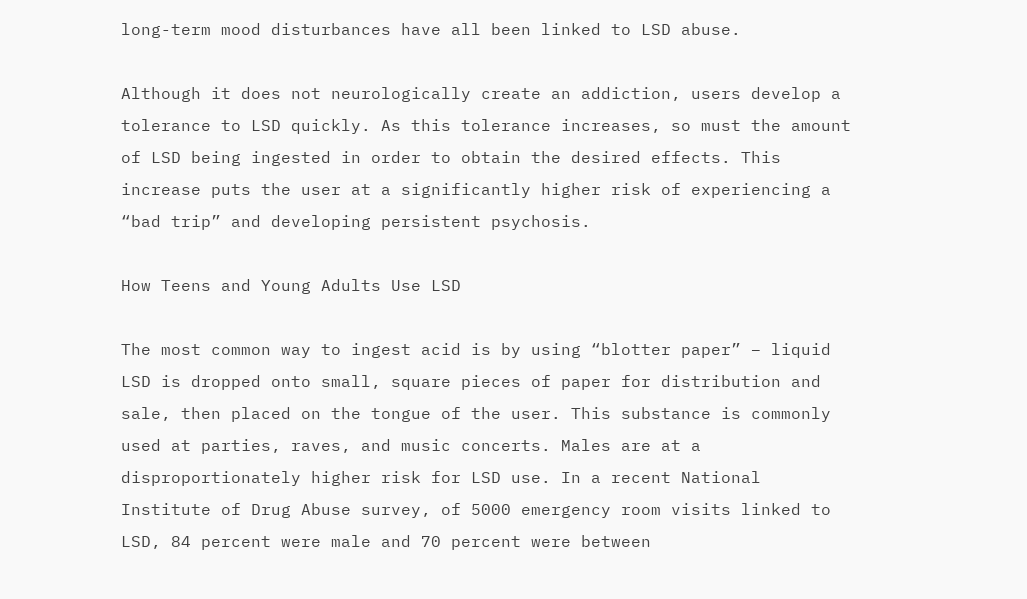long-term mood disturbances have all been linked to LSD abuse.

Although it does not neurologically create an addiction, users develop a tolerance to LSD quickly. As this tolerance increases, so must the amount of LSD being ingested in order to obtain the desired effects. This increase puts the user at a significantly higher risk of experiencing a “bad trip” and developing persistent psychosis.

How Teens and Young Adults Use LSD

The most common way to ingest acid is by using “blotter paper” – liquid LSD is dropped onto small, square pieces of paper for distribution and sale, then placed on the tongue of the user. This substance is commonly used at parties, raves, and music concerts. Males are at a disproportionately higher risk for LSD use. In a recent National Institute of Drug Abuse survey, of 5000 emergency room visits linked to LSD, 84 percent were male and 70 percent were between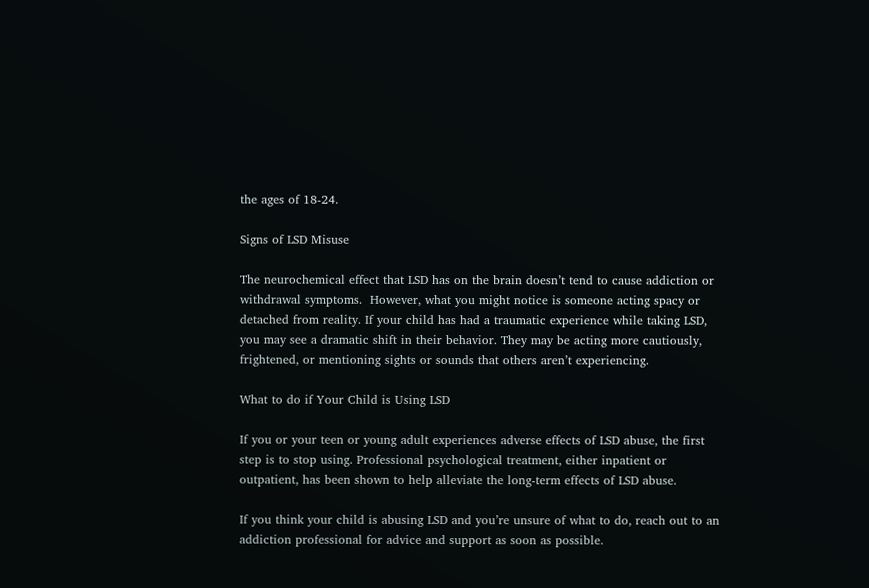the ages of 18-24.

Signs of LSD Misuse

The neurochemical effect that LSD has on the brain doesn’t tend to cause addiction or withdrawal symptoms.  However, what you might notice is someone acting spacy or detached from reality. If your child has had a traumatic experience while taking LSD, you may see a dramatic shift in their behavior. They may be acting more cautiously, frightened, or mentioning sights or sounds that others aren’t experiencing.

What to do if Your Child is Using LSD

If you or your teen or young adult experiences adverse effects of LSD abuse, the first step is to stop using. Professional psychological treatment, either inpatient or outpatient, has been shown to help alleviate the long-term effects of LSD abuse.

If you think your child is abusing LSD and you’re unsure of what to do, reach out to an addiction professional for advice and support as soon as possible.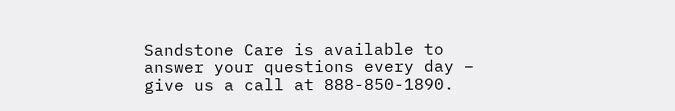Sandstone Care is available to answer your questions every day – give us a call at 888-850-1890.